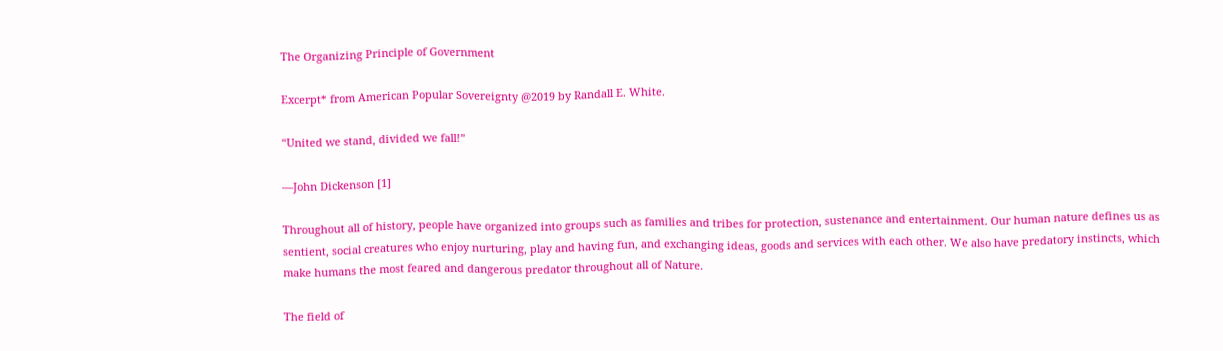The Organizing Principle of Government

Excerpt* from American Popular Sovereignty @2019 by Randall E. White.

“United we stand, divided we fall!”

—John Dickenson [1]

Throughout all of history, people have organized into groups such as families and tribes for protection, sustenance and entertainment. Our human nature defines us as sentient, social creatures who enjoy nurturing, play and having fun, and exchanging ideas, goods and services with each other. We also have predatory instincts, which make humans the most feared and dangerous predator throughout all of Nature.

The field of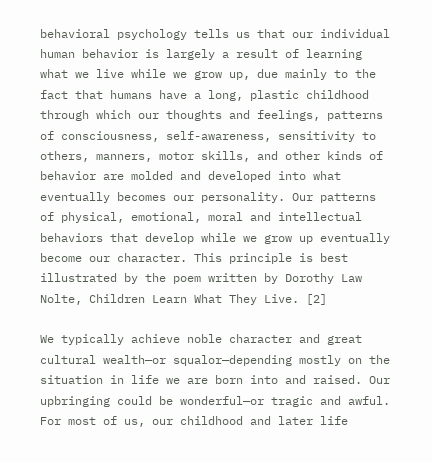behavioral psychology tells us that our individual human behavior is largely a result of learning what we live while we grow up, due mainly to the fact that humans have a long, plastic childhood through which our thoughts and feelings, patterns of consciousness, self-awareness, sensitivity to others, manners, motor skills, and other kinds of behavior are molded and developed into what eventually becomes our personality. Our patterns of physical, emotional, moral and intellectual behaviors that develop while we grow up eventually become our character. This principle is best illustrated by the poem written by Dorothy Law Nolte, Children Learn What They Live. [2]

We typically achieve noble character and great cultural wealth—or squalor—depending mostly on the situation in life we are born into and raised. Our upbringing could be wonderful—or tragic and awful. For most of us, our childhood and later life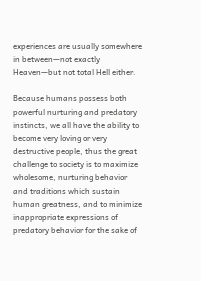experiences are usually somewhere in between—not exactly Heaven—but not total Hell either.

Because humans possess both powerful nurturing and predatory instincts, we all have the ability to become very loving or very destructive people, thus the great challenge to society is to maximize wholesome, nurturing behavior and traditions which sustain human greatness, and to minimize inappropriate expressions of predatory behavior for the sake of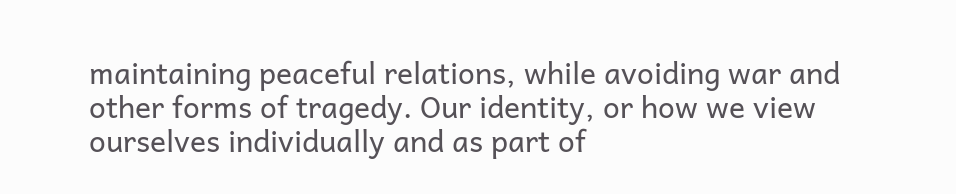maintaining peaceful relations, while avoiding war and other forms of tragedy. Our identity, or how we view ourselves individually and as part of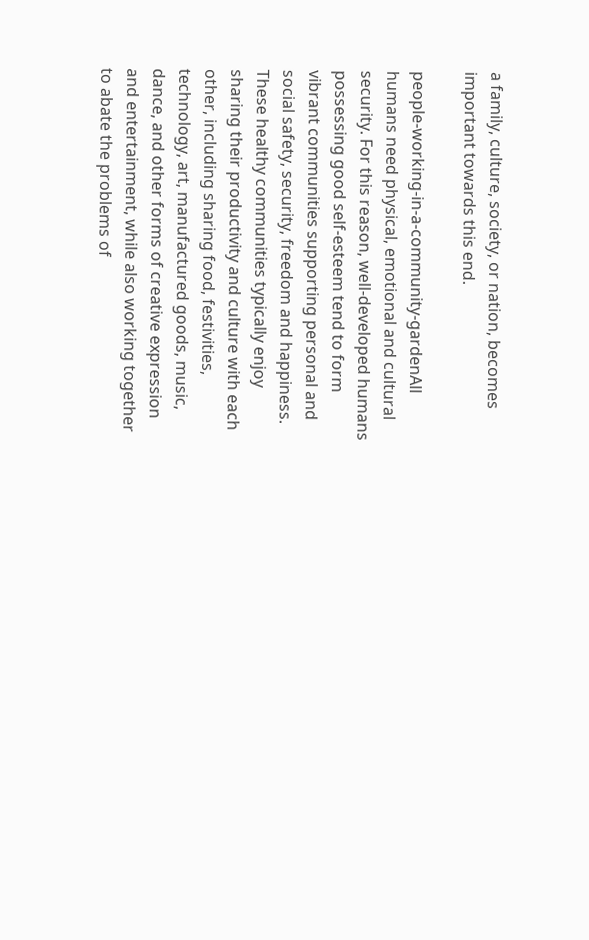a family, culture, society, or nation, becomes important towards this end.

people-working-in-a-community-gardenAll humans need physical, emotional and cultural security. For this reason, well-developed humans possessing good self-esteem tend to form vibrant communities supporting personal and social safety, security, freedom and happiness. These healthy communities typically enjoy sharing their productivity and culture with each other, including sharing food, festivities, technology, art, manufactured goods, music, dance, and other forms of creative expression and entertainment, while also working together to abate the problems of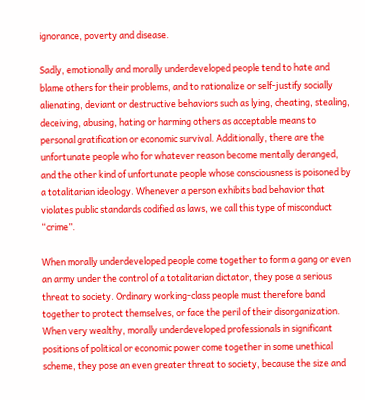ignorance, poverty and disease.

Sadly, emotionally and morally underdeveloped people tend to hate and blame others for their problems, and to rationalize or self-justify socially alienating, deviant or destructive behaviors such as lying, cheating, stealing, deceiving, abusing, hating or harming others as acceptable means to personal gratification or economic survival. Additionally, there are the unfortunate people who for whatever reason become mentally deranged, and the other kind of unfortunate people whose consciousness is poisoned by a totalitarian ideology. Whenever a person exhibits bad behavior that violates public standards codified as laws, we call this type of misconduct “crime”.

When morally underdeveloped people come together to form a gang or even an army under the control of a totalitarian dictator, they pose a serious threat to society. Ordinary working-class people must therefore band together to protect themselves, or face the peril of their disorganization. When very wealthy, morally underdeveloped professionals in significant positions of political or economic power come together in some unethical scheme, they pose an even greater threat to society, because the size and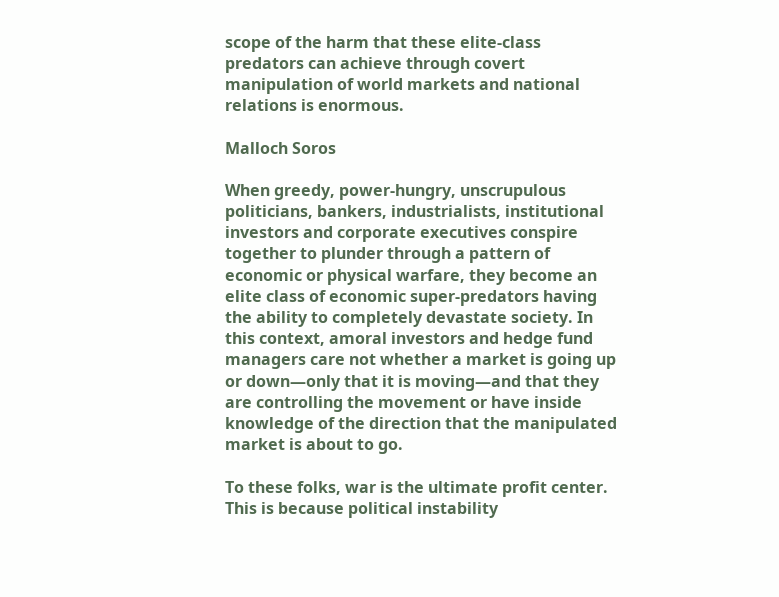scope of the harm that these elite-class predators can achieve through covert manipulation of world markets and national relations is enormous.

Malloch Soros

When greedy, power-hungry, unscrupulous politicians, bankers, industrialists, institutional investors and corporate executives conspire together to plunder through a pattern of economic or physical warfare, they become an elite class of economic super-predators having the ability to completely devastate society. In this context, amoral investors and hedge fund managers care not whether a market is going up or down—only that it is moving—and that they are controlling the movement or have inside knowledge of the direction that the manipulated market is about to go.

To these folks, war is the ultimate profit center. This is because political instability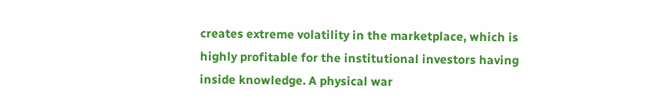creates extreme volatility in the marketplace, which is highly profitable for the institutional investors having inside knowledge. A physical war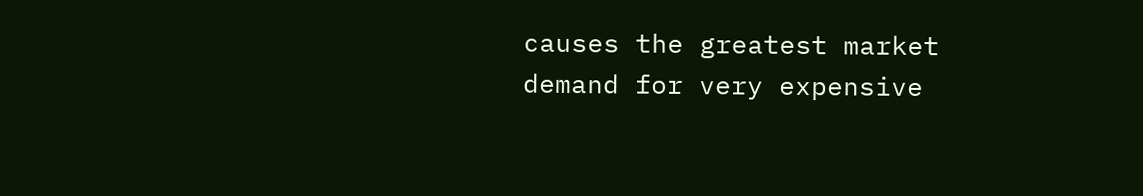causes the greatest market demand for very expensive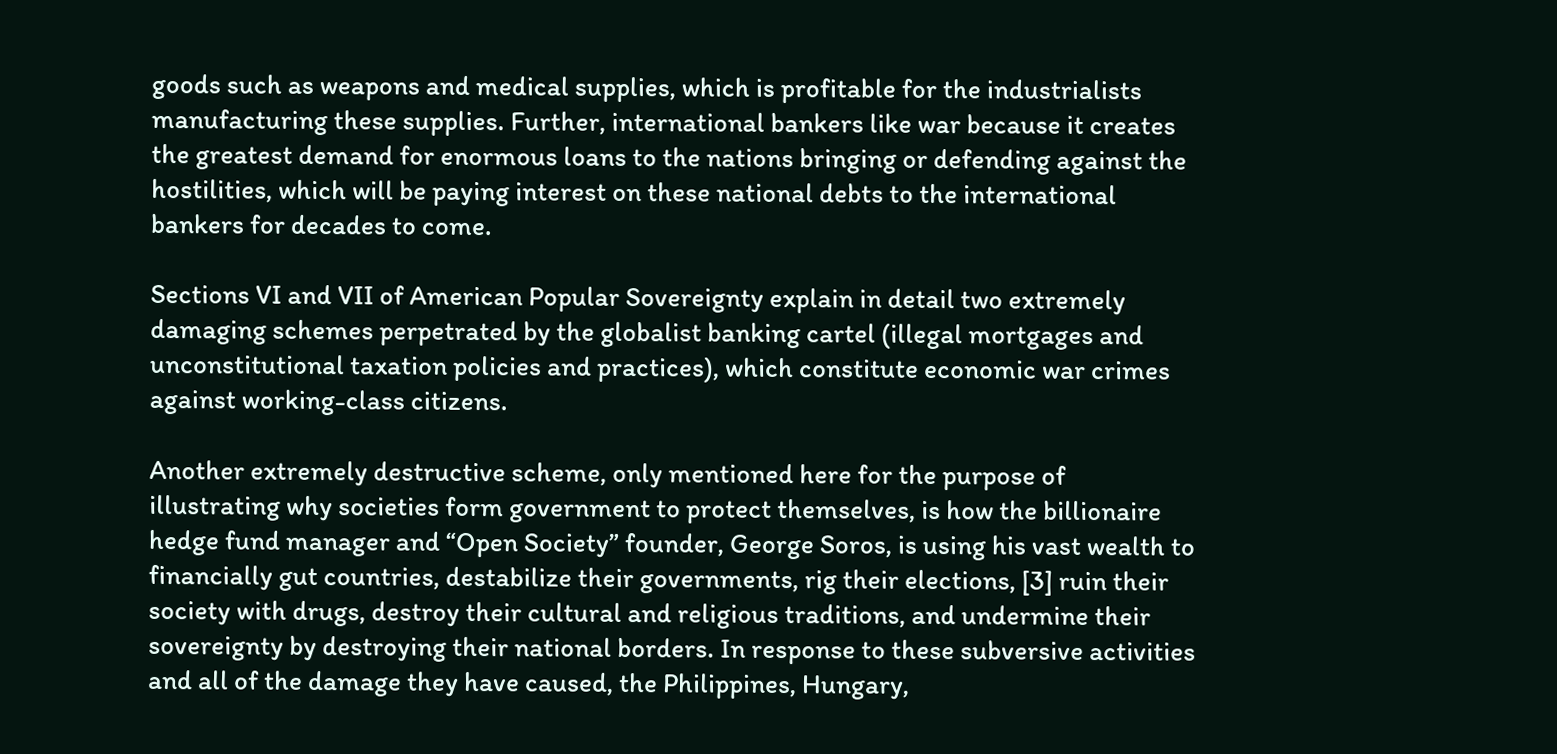goods such as weapons and medical supplies, which is profitable for the industrialists manufacturing these supplies. Further, international bankers like war because it creates the greatest demand for enormous loans to the nations bringing or defending against the hostilities, which will be paying interest on these national debts to the international bankers for decades to come.

Sections VI and VII of American Popular Sovereignty explain in detail two extremely damaging schemes perpetrated by the globalist banking cartel (illegal mortgages and unconstitutional taxation policies and practices), which constitute economic war crimes against working-class citizens.

Another extremely destructive scheme, only mentioned here for the purpose of illustrating why societies form government to protect themselves, is how the billionaire hedge fund manager and “Open Society” founder, George Soros, is using his vast wealth to financially gut countries, destabilize their governments, rig their elections, [3] ruin their society with drugs, destroy their cultural and religious traditions, and undermine their sovereignty by destroying their national borders. In response to these subversive activities and all of the damage they have caused, the Philippines, Hungary,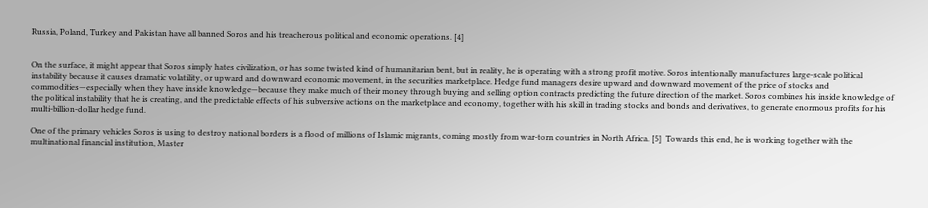Russia, Poland, Turkey and Pakistan have all banned Soros and his treacherous political and economic operations. [4]


On the surface, it might appear that Soros simply hates civilization, or has some twisted kind of humanitarian bent, but in reality, he is operating with a strong profit motive. Soros intentionally manufactures large-scale political instability because it causes dramatic volatility, or upward and downward economic movement, in the securities marketplace. Hedge fund managers desire upward and downward movement of the price of stocks and commodities—especially when they have inside knowledge—because they make much of their money through buying and selling option contracts predicting the future direction of the market. Soros combines his inside knowledge of the political instability that he is creating, and the predictable effects of his subversive actions on the marketplace and economy, together with his skill in trading stocks and bonds and derivatives, to generate enormous profits for his multi-billion-dollar hedge fund.

One of the primary vehicles Soros is using to destroy national borders is a flood of millions of Islamic migrants, coming mostly from war-torn countries in North Africa. [5]  Towards this end, he is working together with the multinational financial institution, Master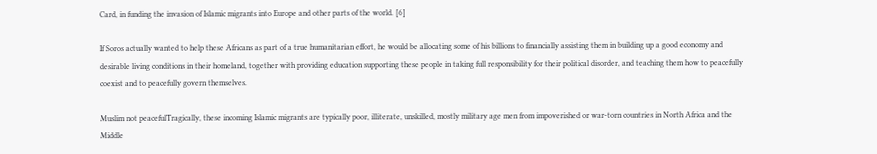Card, in funding the invasion of Islamic migrants into Europe and other parts of the world. [6]

If Soros actually wanted to help these Africans as part of a true humanitarian effort, he would be allocating some of his billions to financially assisting them in building up a good economy and desirable living conditions in their homeland, together with providing education supporting these people in taking full responsibility for their political disorder, and teaching them how to peacefully coexist and to peacefully govern themselves.

Muslim not peacefulTragically, these incoming Islamic migrants are typically poor, illiterate, unskilled, mostly military age men from impoverished or war-torn countries in North Africa and the Middle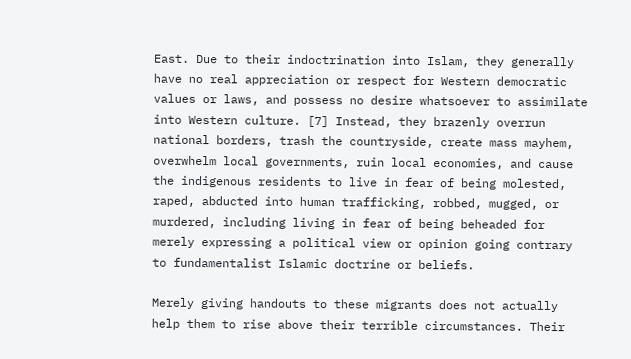East. Due to their indoctrination into Islam, they generally have no real appreciation or respect for Western democratic values or laws, and possess no desire whatsoever to assimilate into Western culture. [7] Instead, they brazenly overrun national borders, trash the countryside, create mass mayhem, overwhelm local governments, ruin local economies, and cause the indigenous residents to live in fear of being molested, raped, abducted into human trafficking, robbed, mugged, or murdered, including living in fear of being beheaded for merely expressing a political view or opinion going contrary to fundamentalist Islamic doctrine or beliefs.

Merely giving handouts to these migrants does not actually help them to rise above their terrible circumstances. Their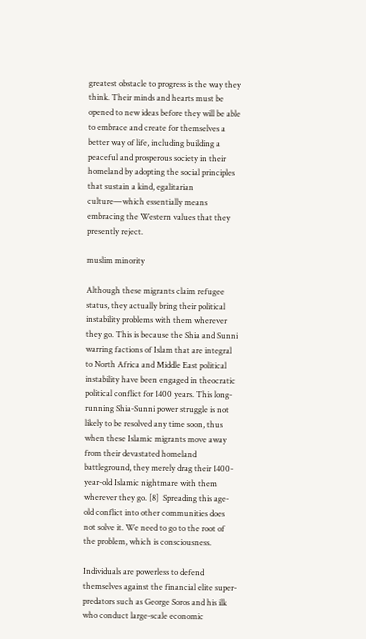greatest obstacle to progress is the way they think. Their minds and hearts must be opened to new ideas before they will be able to embrace and create for themselves a better way of life, including building a peaceful and prosperous society in their homeland by adopting the social principles that sustain a kind, egalitarian culture—which essentially means embracing the Western values that they presently reject.

muslim minority

Although these migrants claim refugee status, they actually bring their political instability problems with them wherever they go. This is because the Shia and Sunni warring factions of Islam that are integral to North Africa and Middle East political instability have been engaged in theocratic political conflict for 1400 years. This long-running Shia-Sunni power struggle is not likely to be resolved any time soon, thus when these Islamic migrants move away from their devastated homeland battleground, they merely drag their 1400-year-old Islamic nightmare with them wherever they go. [8]  Spreading this age-old conflict into other communities does not solve it. We need to go to the root of the problem, which is consciousness.

Individuals are powerless to defend themselves against the financial elite super-predators such as George Soros and his ilk who conduct large-scale economic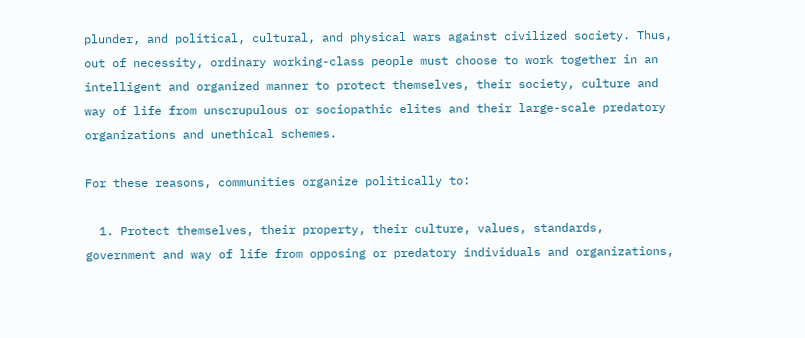plunder, and political, cultural, and physical wars against civilized society. Thus, out of necessity, ordinary working-class people must choose to work together in an intelligent and organized manner to protect themselves, their society, culture and way of life from unscrupulous or sociopathic elites and their large-scale predatory organizations and unethical schemes.

For these reasons, communities organize politically to:

  1. Protect themselves, their property, their culture, values, standards, government and way of life from opposing or predatory individuals and organizations,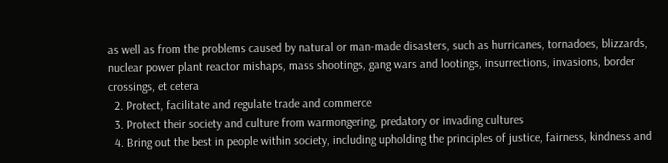as well as from the problems caused by natural or man-made disasters, such as hurricanes, tornadoes, blizzards, nuclear power plant reactor mishaps, mass shootings, gang wars and lootings, insurrections, invasions, border crossings, et cetera
  2. Protect, facilitate and regulate trade and commerce
  3. Protect their society and culture from warmongering, predatory or invading cultures
  4. Bring out the best in people within society, including upholding the principles of justice, fairness, kindness and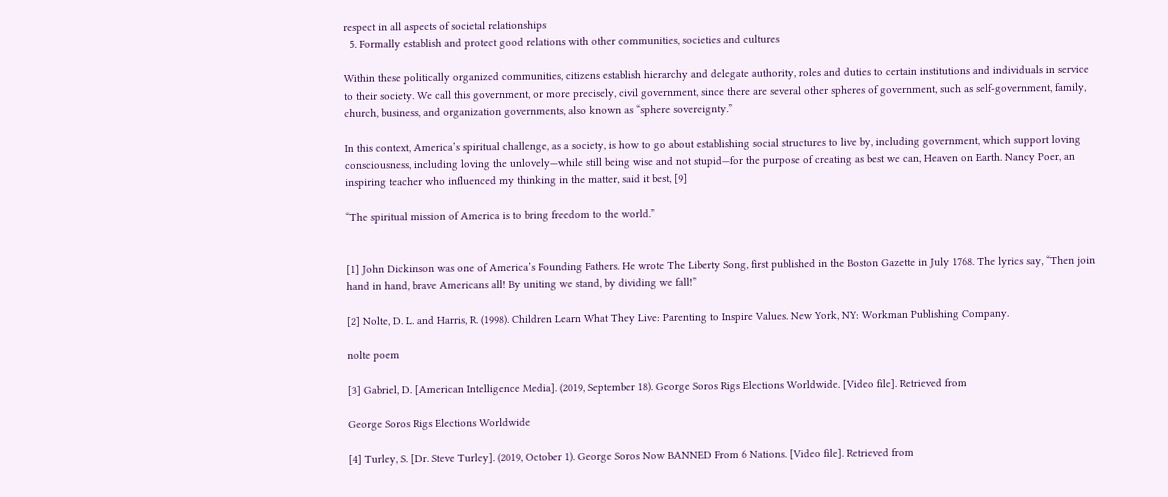respect in all aspects of societal relationships
  5. Formally establish and protect good relations with other communities, societies and cultures

Within these politically organized communities, citizens establish hierarchy and delegate authority, roles and duties to certain institutions and individuals in service to their society. We call this government, or more precisely, civil government, since there are several other spheres of government, such as self-government, family, church, business, and organization governments, also known as “sphere sovereignty.”

In this context, America’s spiritual challenge, as a society, is how to go about establishing social structures to live by, including government, which support loving consciousness, including loving the unlovely—while still being wise and not stupid—for the purpose of creating as best we can, Heaven on Earth. Nancy Poer, an inspiring teacher who influenced my thinking in the matter, said it best, [9]

“The spiritual mission of America is to bring freedom to the world.”


[1] John Dickinson was one of America’s Founding Fathers. He wrote The Liberty Song, first published in the Boston Gazette in July 1768. The lyrics say, “Then join hand in hand, brave Americans all! By uniting we stand, by dividing we fall!”

[2] Nolte, D. L. and Harris, R. (1998). Children Learn What They Live: Parenting to Inspire Values. New York, NY: Workman Publishing Company.

nolte poem

[3] Gabriel, D. [American Intelligence Media]. (2019, September 18). George Soros Rigs Elections Worldwide. [Video file]. Retrieved from

George Soros Rigs Elections Worldwide

[4] Turley, S. [Dr. Steve Turley]. (2019, October 1). George Soros Now BANNED From 6 Nations. [Video file]. Retrieved from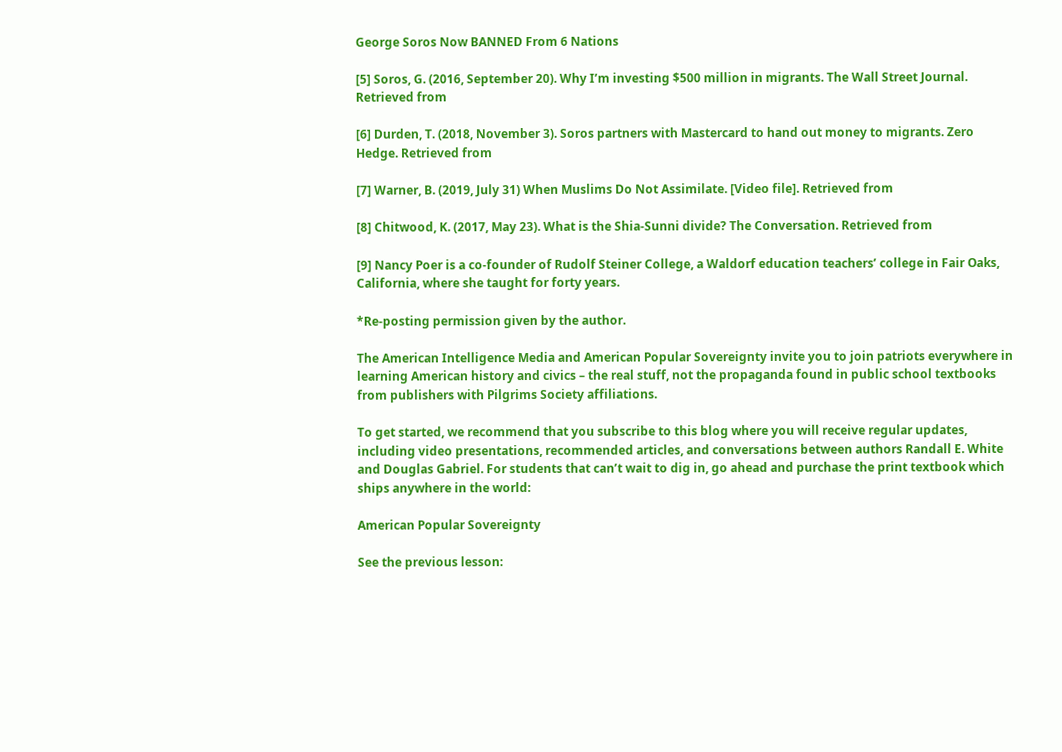George Soros Now BANNED From 6 Nations

[5] Soros, G. (2016, September 20). Why I’m investing $500 million in migrants. The Wall Street Journal. Retrieved from

[6] Durden, T. (2018, November 3). Soros partners with Mastercard to hand out money to migrants. Zero Hedge. Retrieved from

[7] Warner, B. (2019, July 31) When Muslims Do Not Assimilate. [Video file]. Retrieved from

[8] Chitwood, K. (2017, May 23). What is the Shia-Sunni divide? The Conversation. Retrieved from

[9] Nancy Poer is a co-founder of Rudolf Steiner College, a Waldorf education teachers’ college in Fair Oaks, California, where she taught for forty years.

*Re-posting permission given by the author.

The American Intelligence Media and American Popular Sovereignty invite you to join patriots everywhere in learning American history and civics – the real stuff, not the propaganda found in public school textbooks from publishers with Pilgrims Society affiliations.

To get started, we recommend that you subscribe to this blog where you will receive regular updates, including video presentations, recommended articles, and conversations between authors Randall E. White and Douglas Gabriel. For students that can’t wait to dig in, go ahead and purchase the print textbook which ships anywhere in the world:

American Popular Sovereignty

See the previous lesson: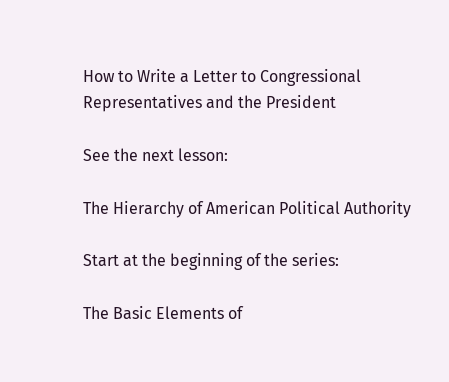How to Write a Letter to Congressional Representatives and the President

See the next lesson:

The Hierarchy of American Political Authority

Start at the beginning of the series:

The Basic Elements of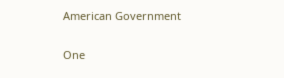American Government

One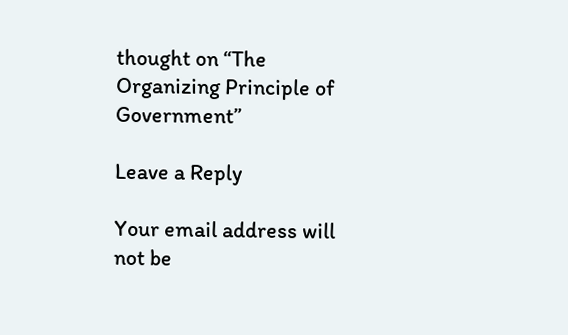thought on “The Organizing Principle of Government”

Leave a Reply

Your email address will not be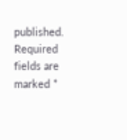published. Required fields are marked *